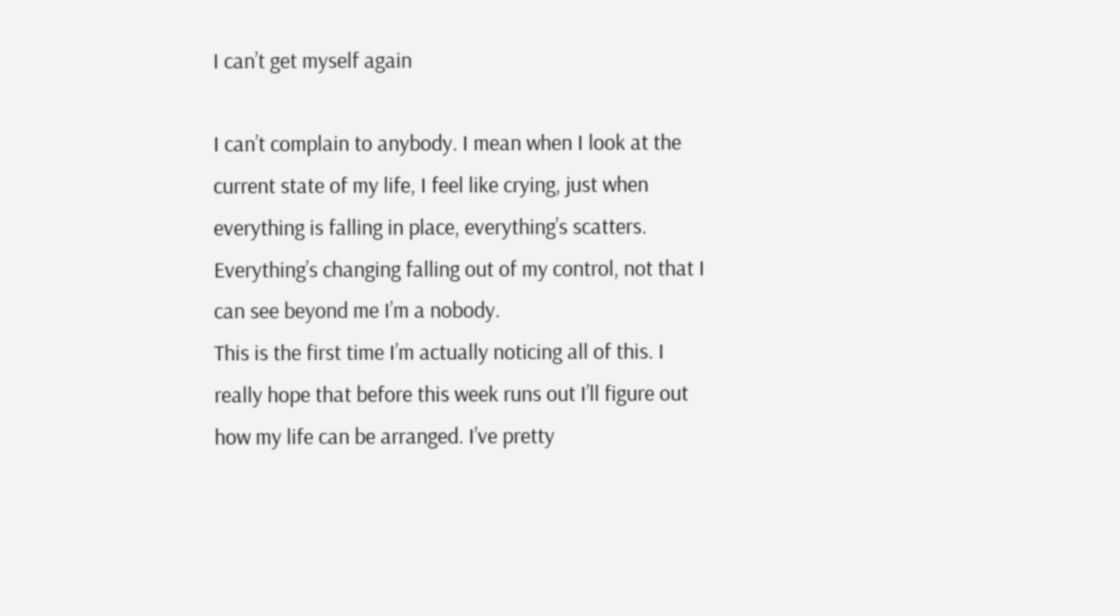I can’t get myself again

I can’t complain to anybody. I mean when I look at the current state of my life, I feel like crying, just when everything is falling in place, everything’s scatters. Everything’s changing falling out of my control, not that I can see beyond me I’m a nobody.
This is the first time I’m actually noticing all of this. I really hope that before this week runs out I’ll figure out how my life can be arranged. I’ve pretty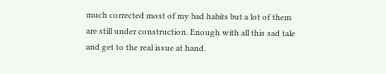much corrected most of my bad habits but a lot of them are still under construction. Enough with all this sad tale and get to the real issue at hand.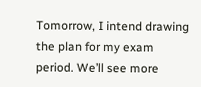Tomorrow, I intend drawing the plan for my exam period. We’ll see more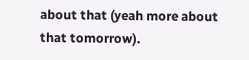about that (yeah more about that tomorrow).